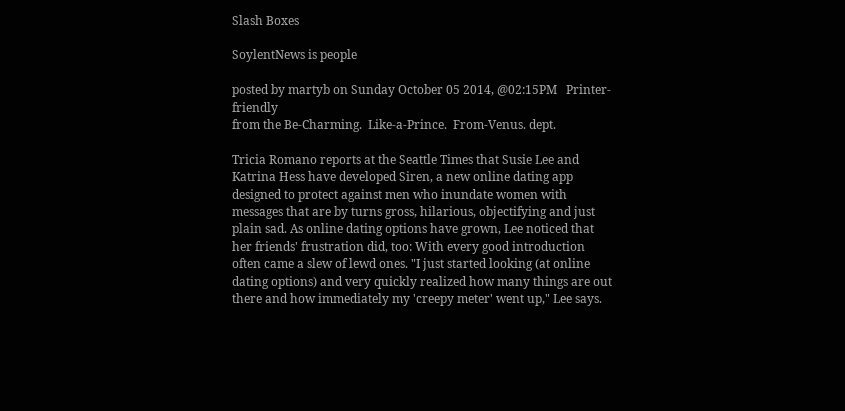Slash Boxes

SoylentNews is people

posted by martyb on Sunday October 05 2014, @02:15PM   Printer-friendly
from the Be-Charming.  Like-a-Prince.  From-Venus. dept.

Tricia Romano reports at the Seattle Times that Susie Lee and Katrina Hess have developed Siren, a new online dating app designed to protect against men who inundate women with messages that are by turns gross, hilarious, objectifying and just plain sad. As online dating options have grown, Lee noticed that her friends' frustration did, too: With every good introduction often came a slew of lewd ones. "I just started looking (at online dating options) and very quickly realized how many things are out there and how immediately my 'creepy meter' went up," Lee says.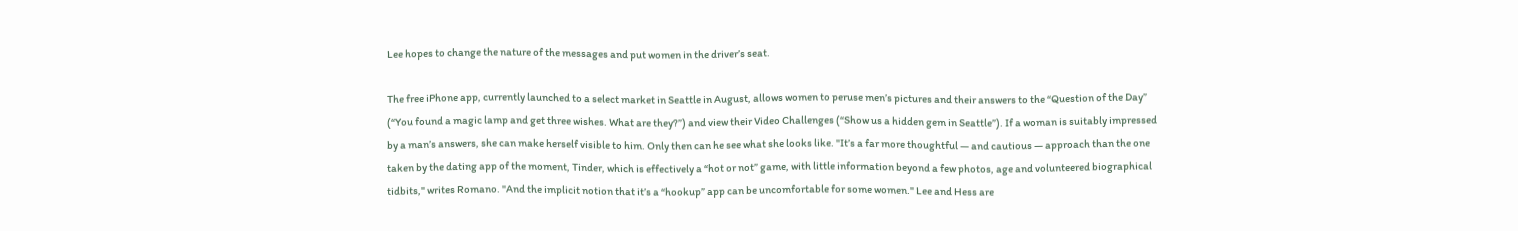Lee hopes to change the nature of the messages and put women in the driver’s seat.

The free iPhone app, currently launched to a select market in Seattle in August, allows women to peruse men’s pictures and their answers to the “Question of the Day” (“You found a magic lamp and get three wishes. What are they?”) and view their Video Challenges (“Show us a hidden gem in Seattle”). If a woman is suitably impressed by a man’s answers, she can make herself visible to him. Only then can he see what she looks like. "It’s a far more thoughtful — and cautious — approach than the one taken by the dating app of the moment, Tinder, which is effectively a “hot or not” game, with little information beyond a few photos, age and volunteered biographical tidbits," writes Romano. "And the implicit notion that it’s a “hookup” app can be uncomfortable for some women." Lee and Hess are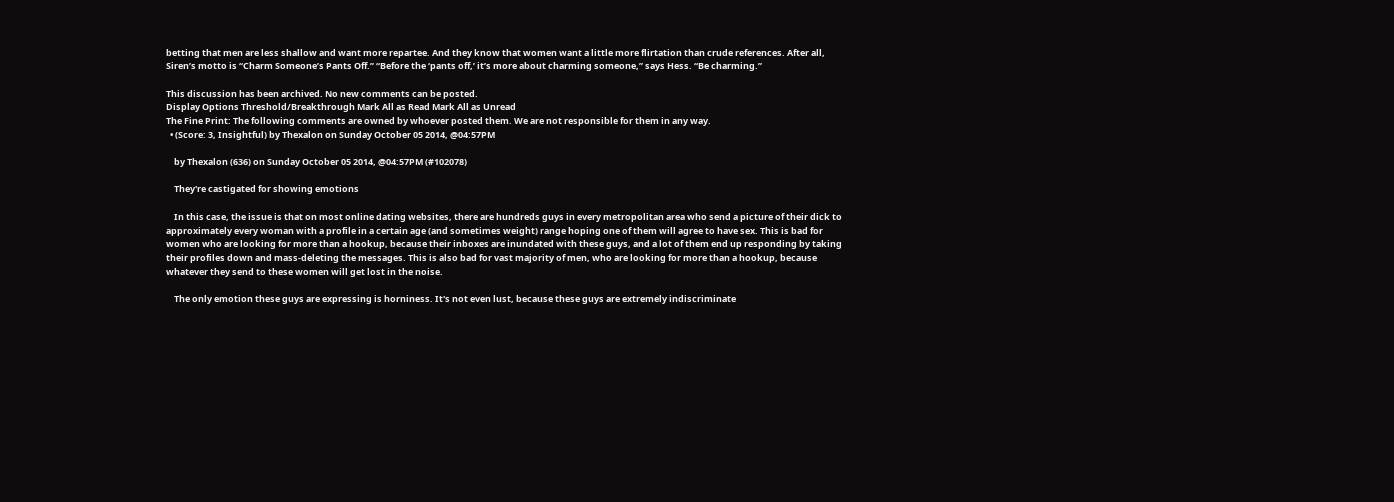betting that men are less shallow and want more repartee. And they know that women want a little more flirtation than crude references. After all, Siren’s motto is “Charm Someone’s Pants Off.” “Before the ‘pants off,’ it’s more about charming someone,” says Hess. “Be charming.”

This discussion has been archived. No new comments can be posted.
Display Options Threshold/Breakthrough Mark All as Read Mark All as Unread
The Fine Print: The following comments are owned by whoever posted them. We are not responsible for them in any way.
  • (Score: 3, Insightful) by Thexalon on Sunday October 05 2014, @04:57PM

    by Thexalon (636) on Sunday October 05 2014, @04:57PM (#102078)

    They're castigated for showing emotions

    In this case, the issue is that on most online dating websites, there are hundreds guys in every metropolitan area who send a picture of their dick to approximately every woman with a profile in a certain age (and sometimes weight) range hoping one of them will agree to have sex. This is bad for women who are looking for more than a hookup, because their inboxes are inundated with these guys, and a lot of them end up responding by taking their profiles down and mass-deleting the messages. This is also bad for vast majority of men, who are looking for more than a hookup, because whatever they send to these women will get lost in the noise.

    The only emotion these guys are expressing is horniness. It's not even lust, because these guys are extremely indiscriminate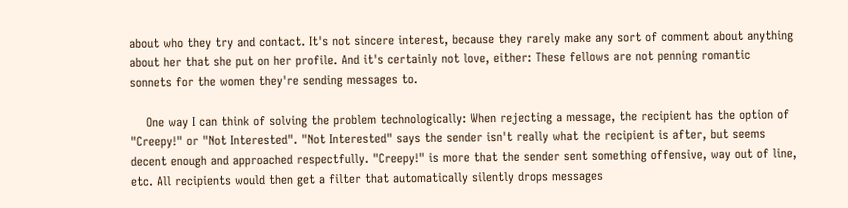about who they try and contact. It's not sincere interest, because they rarely make any sort of comment about anything about her that she put on her profile. And it's certainly not love, either: These fellows are not penning romantic sonnets for the women they're sending messages to.

    One way I can think of solving the problem technologically: When rejecting a message, the recipient has the option of "Creepy!" or "Not Interested". "Not Interested" says the sender isn't really what the recipient is after, but seems decent enough and approached respectfully. "Creepy!" is more that the sender sent something offensive, way out of line, etc. All recipients would then get a filter that automatically silently drops messages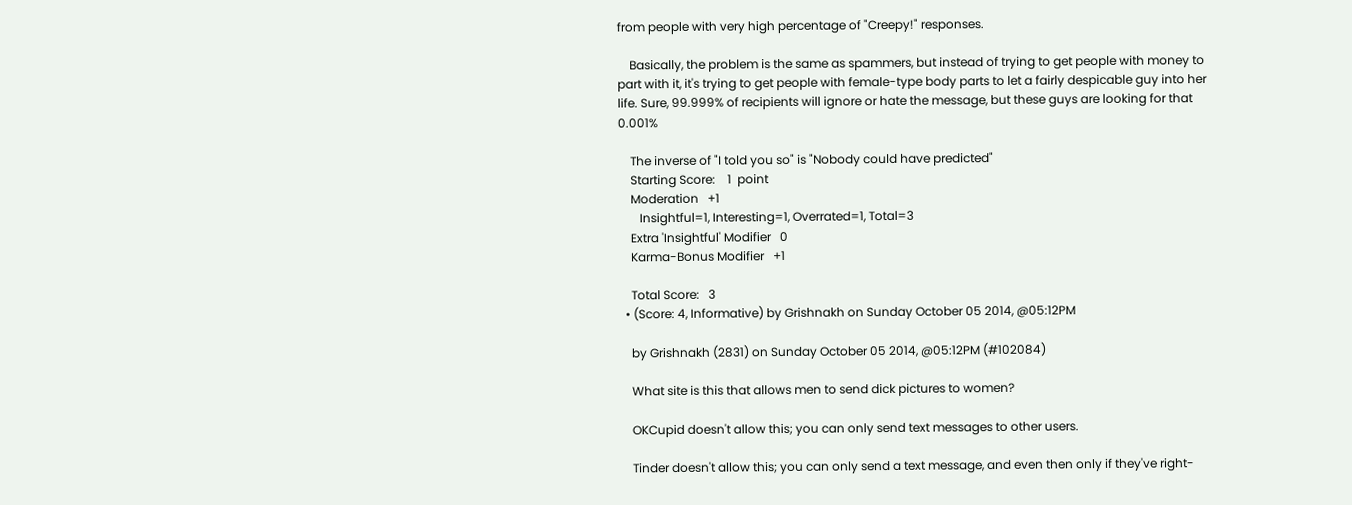from people with very high percentage of "Creepy!" responses.

    Basically, the problem is the same as spammers, but instead of trying to get people with money to part with it, it's trying to get people with female-type body parts to let a fairly despicable guy into her life. Sure, 99.999% of recipients will ignore or hate the message, but these guys are looking for that 0.001%

    The inverse of "I told you so" is "Nobody could have predicted"
    Starting Score:    1  point
    Moderation   +1
       Insightful=1, Interesting=1, Overrated=1, Total=3
    Extra 'Insightful' Modifier   0
    Karma-Bonus Modifier   +1

    Total Score:   3
  • (Score: 4, Informative) by Grishnakh on Sunday October 05 2014, @05:12PM

    by Grishnakh (2831) on Sunday October 05 2014, @05:12PM (#102084)

    What site is this that allows men to send dick pictures to women?

    OKCupid doesn't allow this; you can only send text messages to other users.

    Tinder doesn't allow this; you can only send a text message, and even then only if they've right-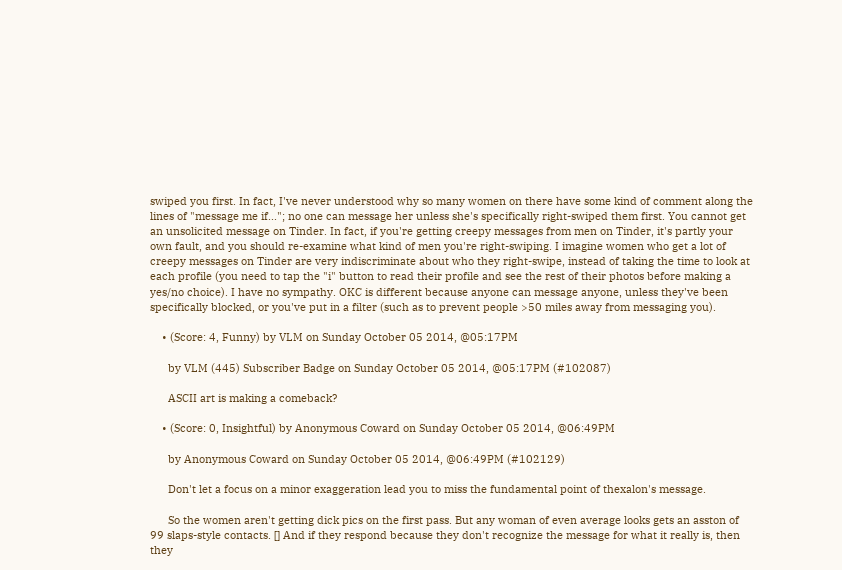swiped you first. In fact, I've never understood why so many women on there have some kind of comment along the lines of "message me if..."; no one can message her unless she's specifically right-swiped them first. You cannot get an unsolicited message on Tinder. In fact, if you're getting creepy messages from men on Tinder, it's partly your own fault, and you should re-examine what kind of men you're right-swiping. I imagine women who get a lot of creepy messages on Tinder are very indiscriminate about who they right-swipe, instead of taking the time to look at each profile (you need to tap the "i" button to read their profile and see the rest of their photos before making a yes/no choice). I have no sympathy. OKC is different because anyone can message anyone, unless they've been specifically blocked, or you've put in a filter (such as to prevent people >50 miles away from messaging you).

    • (Score: 4, Funny) by VLM on Sunday October 05 2014, @05:17PM

      by VLM (445) Subscriber Badge on Sunday October 05 2014, @05:17PM (#102087)

      ASCII art is making a comeback?

    • (Score: 0, Insightful) by Anonymous Coward on Sunday October 05 2014, @06:49PM

      by Anonymous Coward on Sunday October 05 2014, @06:49PM (#102129)

      Don't let a focus on a minor exaggeration lead you to miss the fundamental point of thexalon's message.

      So the women aren't getting dick pics on the first pass. But any woman of even average looks gets an asston of 99 slaps-style contacts. [] And if they respond because they don't recognize the message for what it really is, then they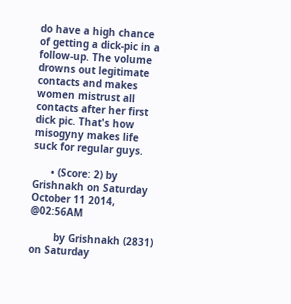do have a high chance of getting a dick-pic in a follow-up. The volume drowns out legitimate contacts and makes women mistrust all contacts after her first dick pic. That's how misogyny makes life suck for regular guys.

      • (Score: 2) by Grishnakh on Saturday October 11 2014, @02:56AM

        by Grishnakh (2831) on Saturday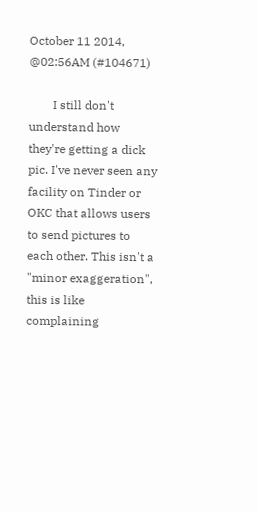October 11 2014, @02:56AM (#104671)

        I still don't understand how they're getting a dick pic. I've never seen any facility on Tinder or OKC that allows users to send pictures to each other. This isn't a "minor exaggeration", this is like complaining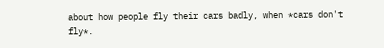about how people fly their cars badly, when *cars don't fly*.